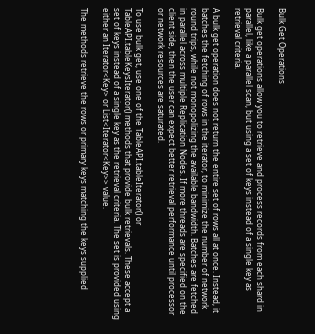Bulk Get Operations

Bulk get operations allow you to retrieve and process records from each shard in parallel, like a parallel scan, but using a set of keys instead of a single key as retrieval criteria.

A bulk get operation does not return the entire set of rows all at once. Instead, it batches the fetching of rows in the iterator, to minimize the number of network round trips, while not monopolizing the available bandwidth. Batches are fetched in parallel across multiple Replication Nodes. If more threads are specified on the client side, then the user can expect better retrieval performance until processor or network resources are saturated.

To use bulk get, use one of the TableAPI.tableIterator() or TableAPI.tableKeysIterator() methods that provide bulk retrievals. These accept a set of keys instead of a single key as the retrieval criteria. The set is provided using either an Iterator<Key> or List<Iterator<Key>> value.

The methods retrieve the rows or primary keys matching the keys supplied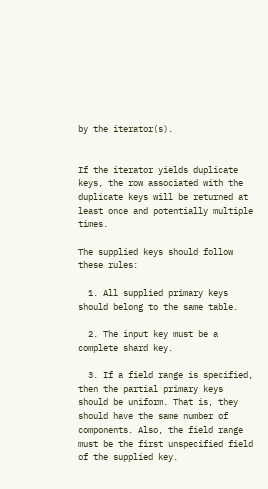by the iterator(s).


If the iterator yields duplicate keys, the row associated with the duplicate keys will be returned at least once and potentially multiple times.

The supplied keys should follow these rules:

  1. All supplied primary keys should belong to the same table.

  2. The input key must be a complete shard key.

  3. If a field range is specified, then the partial primary keys should be uniform. That is, they should have the same number of components. Also, the field range must be the first unspecified field of the supplied key.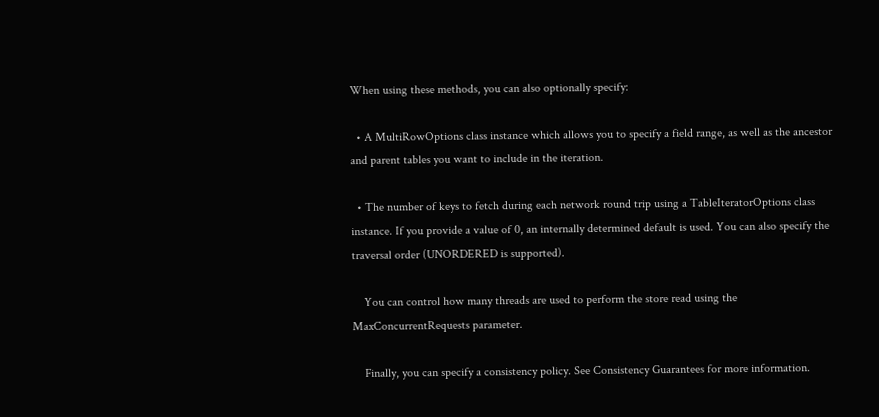When using these methods, you can also optionally specify:

  • A MultiRowOptions class instance which allows you to specify a field range, as well as the ancestor and parent tables you want to include in the iteration.

  • The number of keys to fetch during each network round trip using a TableIteratorOptions class instance. If you provide a value of 0, an internally determined default is used. You can also specify the traversal order (UNORDERED is supported).

    You can control how many threads are used to perform the store read using the MaxConcurrentRequests parameter.

    Finally, you can specify a consistency policy. See Consistency Guarantees for more information.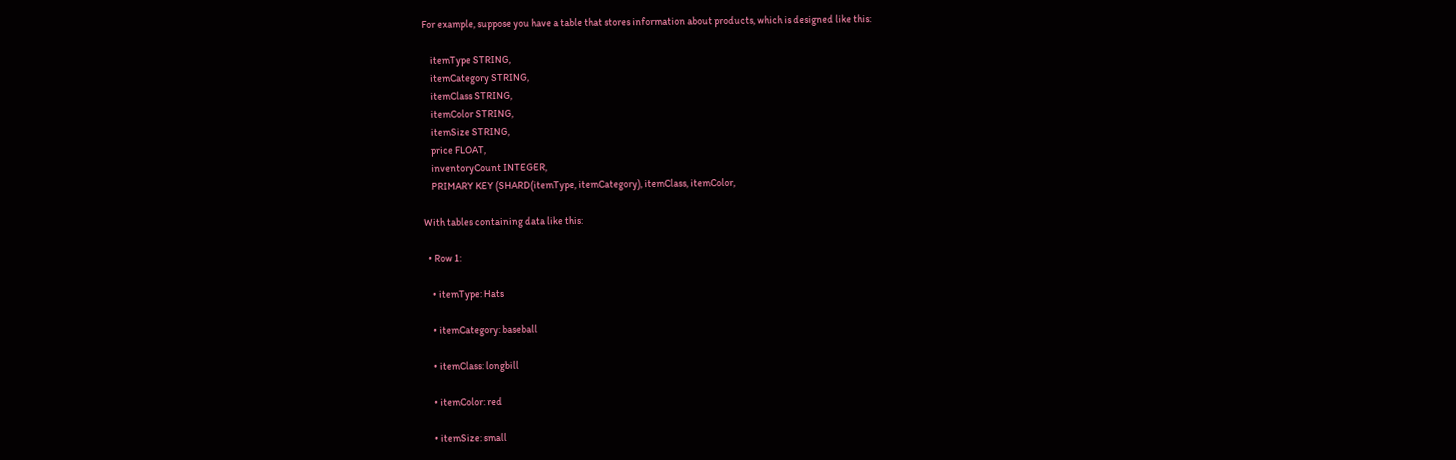For example, suppose you have a table that stores information about products, which is designed like this:

    itemType STRING,
    itemCategory STRING,
    itemClass STRING,
    itemColor STRING,
    itemSize STRING,
    price FLOAT,
    inventoryCount INTEGER,
    PRIMARY KEY (SHARD(itemType, itemCategory), itemClass, itemColor,

With tables containing data like this:

  • Row 1:

    • itemType: Hats

    • itemCategory: baseball

    • itemClass: longbill

    • itemColor: red

    • itemSize: small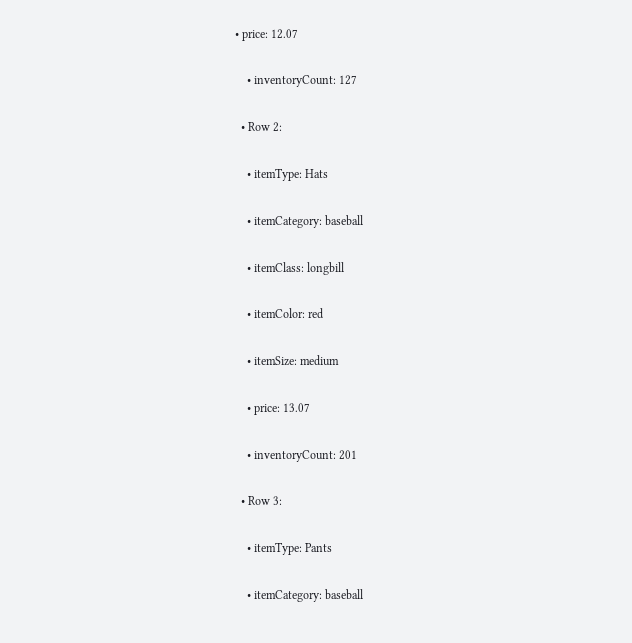• price: 12.07

    • inventoryCount: 127

  • Row 2:

    • itemType: Hats

    • itemCategory: baseball

    • itemClass: longbill

    • itemColor: red

    • itemSize: medium

    • price: 13.07

    • inventoryCount: 201

  • Row 3:

    • itemType: Pants

    • itemCategory: baseball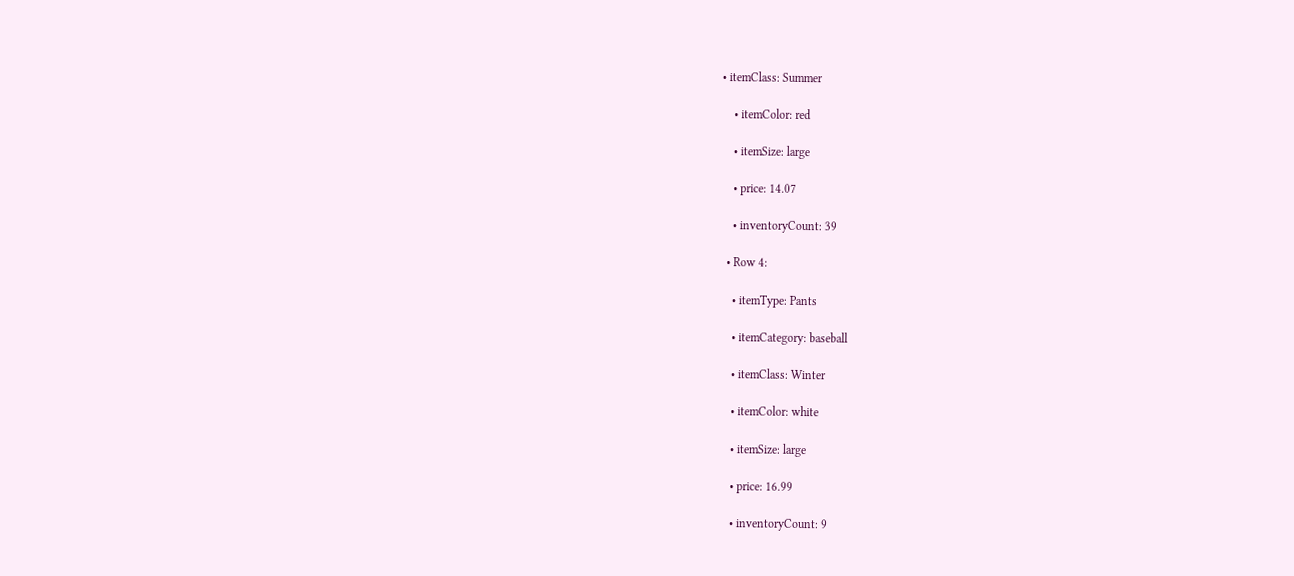• itemClass: Summer

    • itemColor: red

    • itemSize: large

    • price: 14.07

    • inventoryCount: 39

  • Row 4:

    • itemType: Pants

    • itemCategory: baseball

    • itemClass: Winter

    • itemColor: white

    • itemSize: large

    • price: 16.99

    • inventoryCount: 9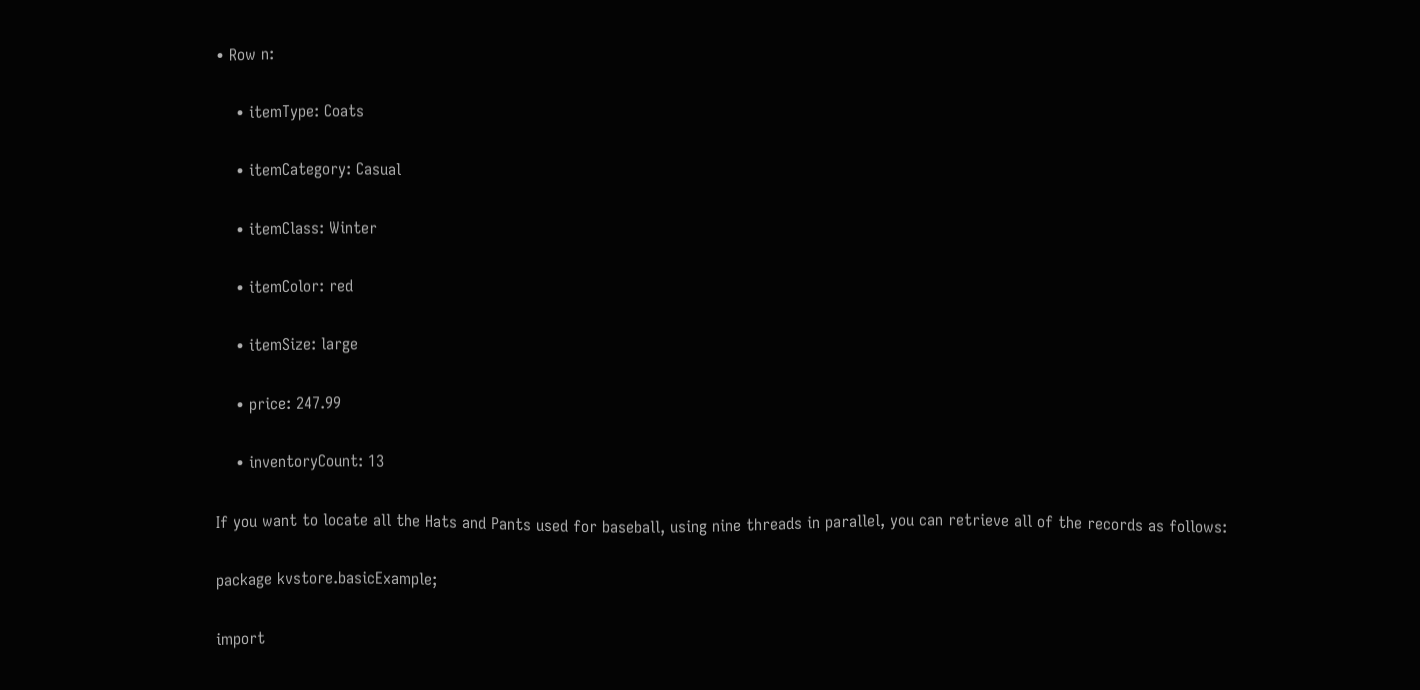• Row n:

    • itemType: Coats

    • itemCategory: Casual

    • itemClass: Winter

    • itemColor: red

    • itemSize: large

    • price: 247.99

    • inventoryCount: 13

If you want to locate all the Hats and Pants used for baseball, using nine threads in parallel, you can retrieve all of the records as follows:

package kvstore.basicExample;

import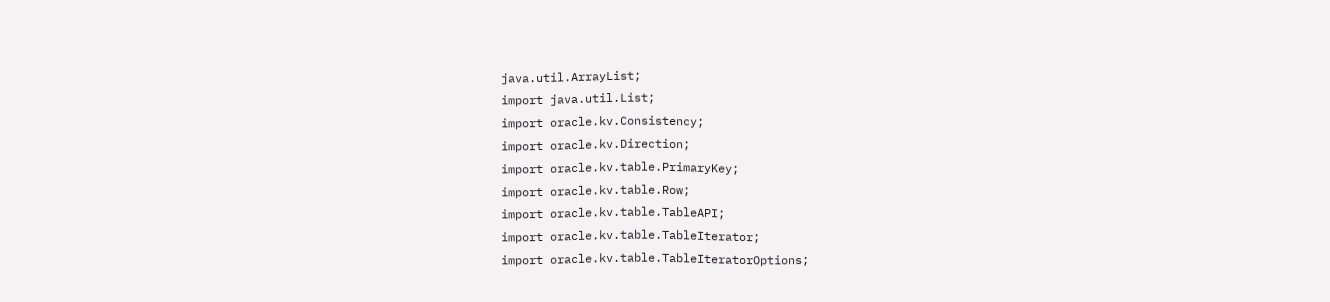java.util.ArrayList;
import java.util.List;
import oracle.kv.Consistency;
import oracle.kv.Direction;
import oracle.kv.table.PrimaryKey;
import oracle.kv.table.Row;
import oracle.kv.table.TableAPI;
import oracle.kv.table.TableIterator;
import oracle.kv.table.TableIteratorOptions;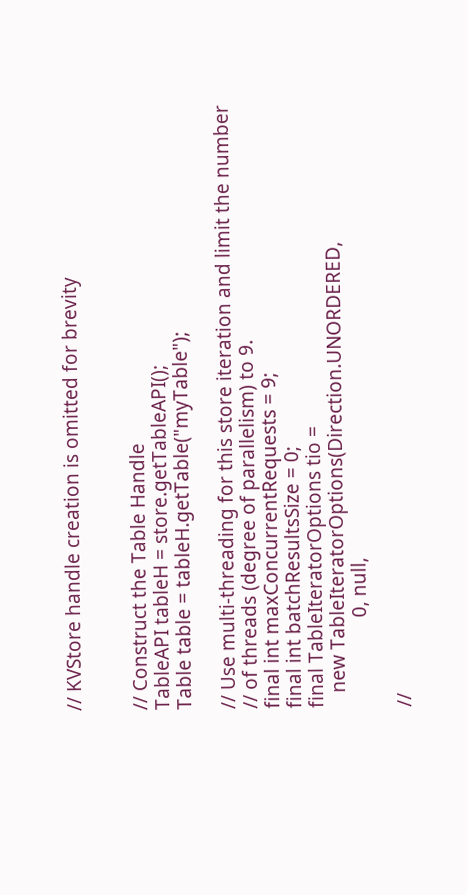// KVStore handle creation is omitted for brevity


// Construct the Table Handle
TableAPI tableH = store.getTableAPI();
Table table = tableH.getTable("myTable");

// Use multi-threading for this store iteration and limit the number
// of threads (degree of parallelism) to 9.
final int maxConcurrentRequests = 9;
final int batchResultsSize = 0;
final TableIteratorOptions tio =
   new TableIteratorOptions(Direction.UNORDERED,
                  0, null,

//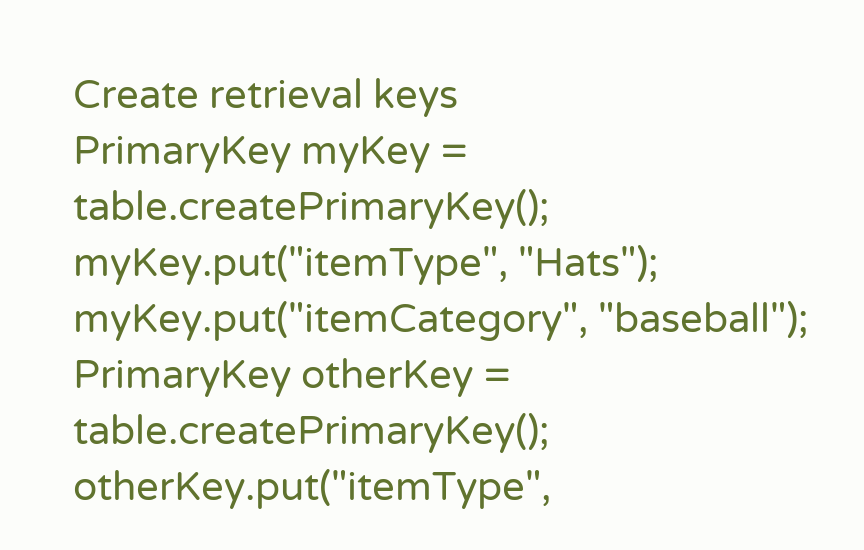Create retrieval keys
PrimaryKey myKey = table.createPrimaryKey();
myKey.put("itemType", "Hats");
myKey.put("itemCategory", "baseball");
PrimaryKey otherKey = table.createPrimaryKey();
otherKey.put("itemType",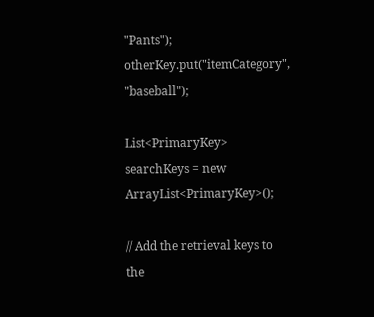"Pants");
otherKey.put("itemCategory", "baseball");

List<PrimaryKey> searchKeys = new ArrayList<PrimaryKey>();

// Add the retrieval keys to the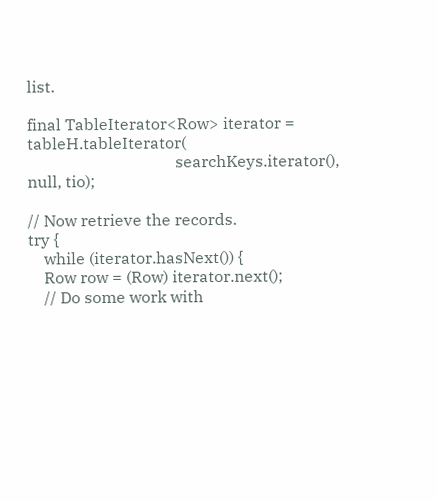list.

final TableIterator<Row> iterator = tableH.tableIterator(
                                     searchKeys.iterator(), null, tio);

// Now retrieve the records.
try {
    while (iterator.hasNext()) {
    Row row = (Row) iterator.next();
    // Do some work with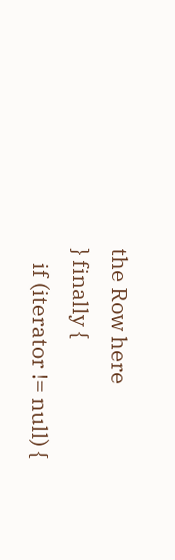the Row here
} finally {
   if (iterator != null) {